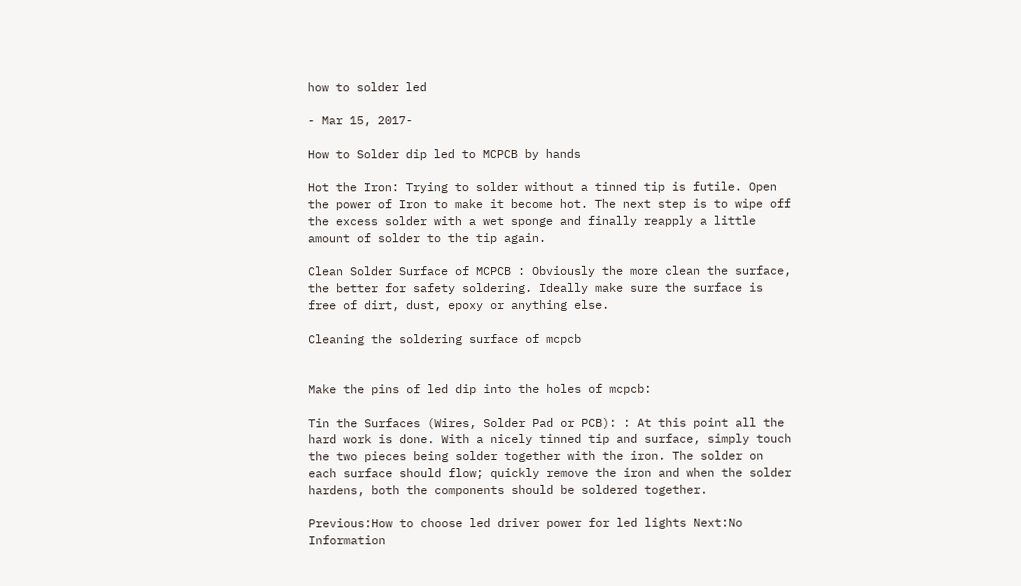how to solder led

- Mar 15, 2017-

How to Solder dip led to MCPCB by hands

Hot the Iron: Trying to solder without a tinned tip is futile. Open the power of Iron to make it become hot. The next step is to wipe off the excess solder with a wet sponge and finally reapply a little amount of solder to the tip again.

Clean Solder Surface of MCPCB : Obviously the more clean the surface, the better for safety soldering. Ideally make sure the surface is free of dirt, dust, epoxy or anything else.

Cleaning the soldering surface of mcpcb


Make the pins of led dip into the holes of mcpcb:

Tin the Surfaces (Wires, Solder Pad or PCB): : At this point all the hard work is done. With a nicely tinned tip and surface, simply touch the two pieces being solder together with the iron. The solder on each surface should flow; quickly remove the iron and when the solder hardens, both the components should be soldered together.

Previous:How to choose led driver power for led lights Next:No Information